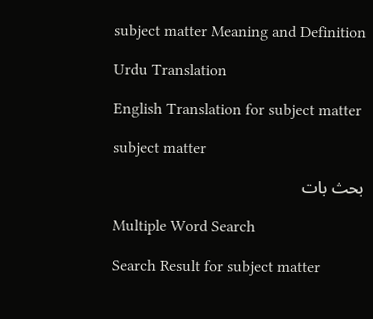subject matter Meaning and Definition

Urdu Translation

English Translation for subject matter

subject matter

بحث بات

Multiple Word Search

Search Result for subject matter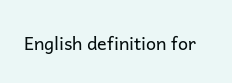English definition for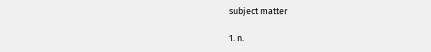subject matter

1. n.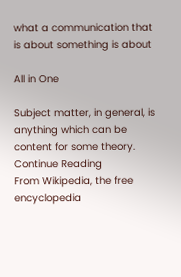what a communication that is about something is about

All in One

Subject matter, in general, is anything which can be content for some theory.
Continue Reading
From Wikipedia, the free encyclopedia